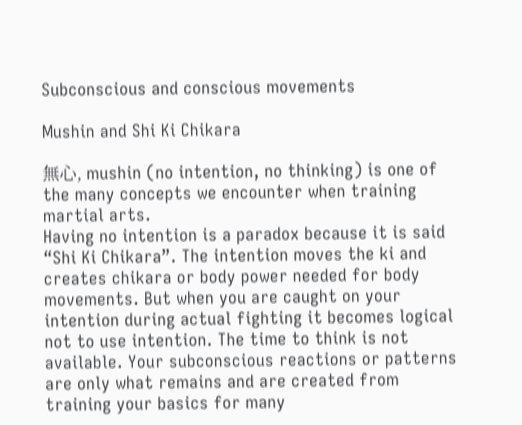Subconscious and conscious movements

Mushin and Shi Ki Chikara

無心, mushin (no intention, no thinking) is one of the many concepts we encounter when training martial arts.
Having no intention is a paradox because it is said “Shi Ki Chikara”. The intention moves the ki and creates chikara or body power needed for body movements. But when you are caught on your intention during actual fighting it becomes logical not to use intention. The time to think is not available. Your subconscious reactions or patterns are only what remains and are created from training your basics for many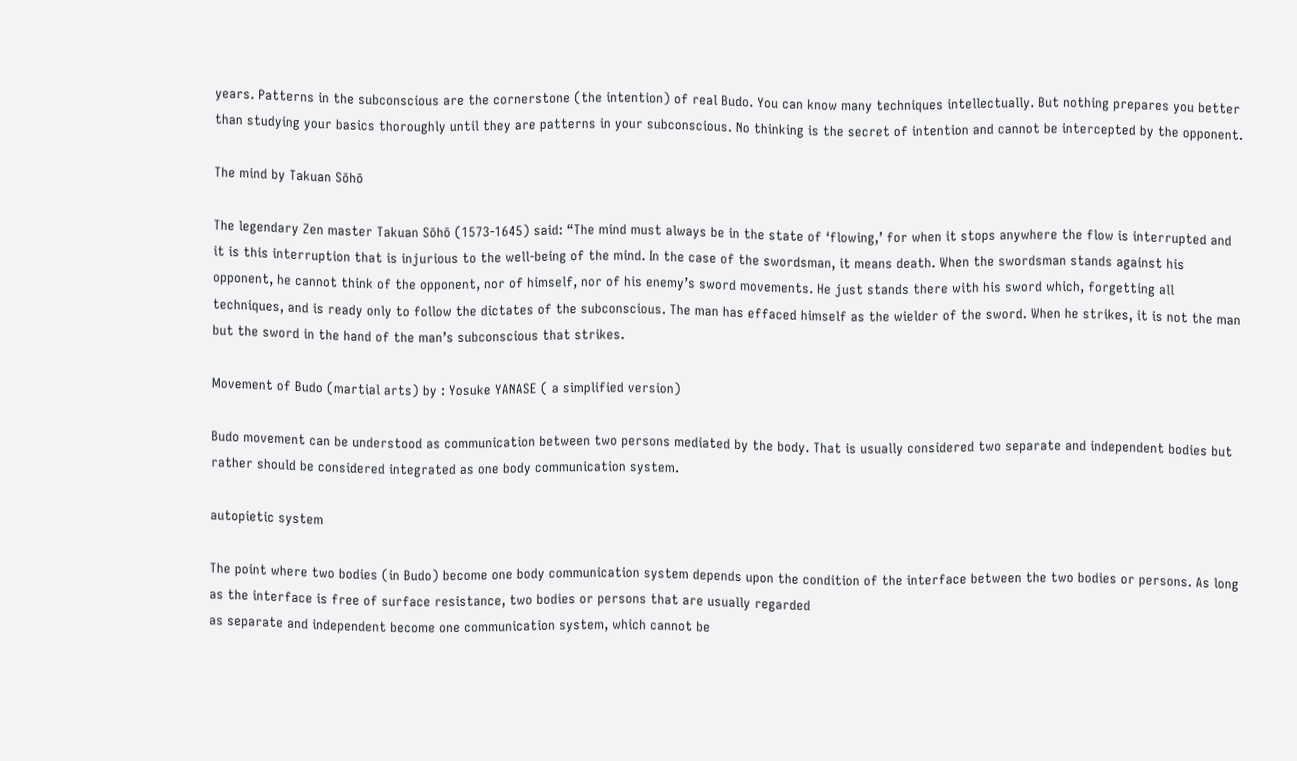years. Patterns in the subconscious are the cornerstone (the intention) of real Budo. You can know many techniques intellectually. But nothing prepares you better than studying your basics thoroughly until they are patterns in your subconscious. No thinking is the secret of intention and cannot be intercepted by the opponent.

The mind by Takuan Sōhō

The legendary Zen master Takuan Sōhō (1573-1645) said: “The mind must always be in the state of ‘flowing,’ for when it stops anywhere the flow is interrupted and it is this interruption that is injurious to the well-being of the mind. In the case of the swordsman, it means death. When the swordsman stands against his opponent, he cannot think of the opponent, nor of himself, nor of his enemy’s sword movements. He just stands there with his sword which, forgetting all techniques, and is ready only to follow the dictates of the subconscious. The man has effaced himself as the wielder of the sword. When he strikes, it is not the man but the sword in the hand of the man’s subconscious that strikes.

Movement of Budo (martial arts) by : Yosuke YANASE ( a simplified version)

Budo movement can be understood as communication between two persons mediated by the body. That is usually considered two separate and independent bodies but rather should be considered integrated as one body communication system.

autopietic system

The point where two bodies (in Budo) become one body communication system depends upon the condition of the interface between the two bodies or persons. As long as the interface is free of surface resistance, two bodies or persons that are usually regarded
as separate and independent become one communication system, which cannot be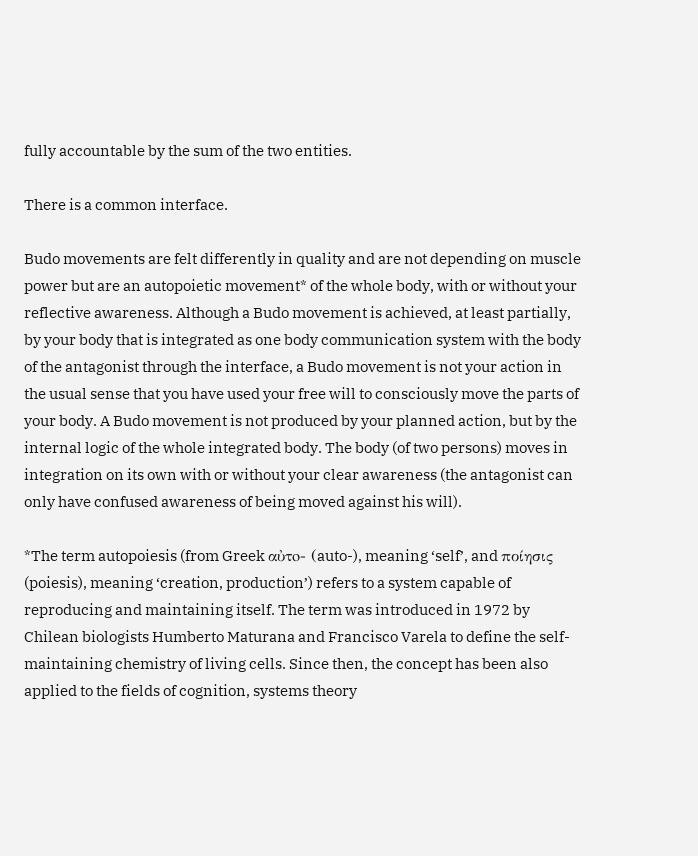fully accountable by the sum of the two entities.

There is a common interface.

Budo movements are felt differently in quality and are not depending on muscle power but are an autopoietic movement* of the whole body, with or without your reflective awareness. Although a Budo movement is achieved, at least partially, by your body that is integrated as one body communication system with the body of the antagonist through the interface, a Budo movement is not your action in the usual sense that you have used your free will to consciously move the parts of your body. A Budo movement is not produced by your planned action, but by the internal logic of the whole integrated body. The body (of two persons) moves in integration on its own with or without your clear awareness (the antagonist can only have confused awareness of being moved against his will).

*The term autopoiesis (from Greek αὐτo- (auto-), meaning ‘self’, and ποίησις (poiesis), meaning ‘creation, production’) refers to a system capable of reproducing and maintaining itself. The term was introduced in 1972 by Chilean biologists Humberto Maturana and Francisco Varela to define the self-maintaining chemistry of living cells. Since then, the concept has been also applied to the fields of cognition, systems theory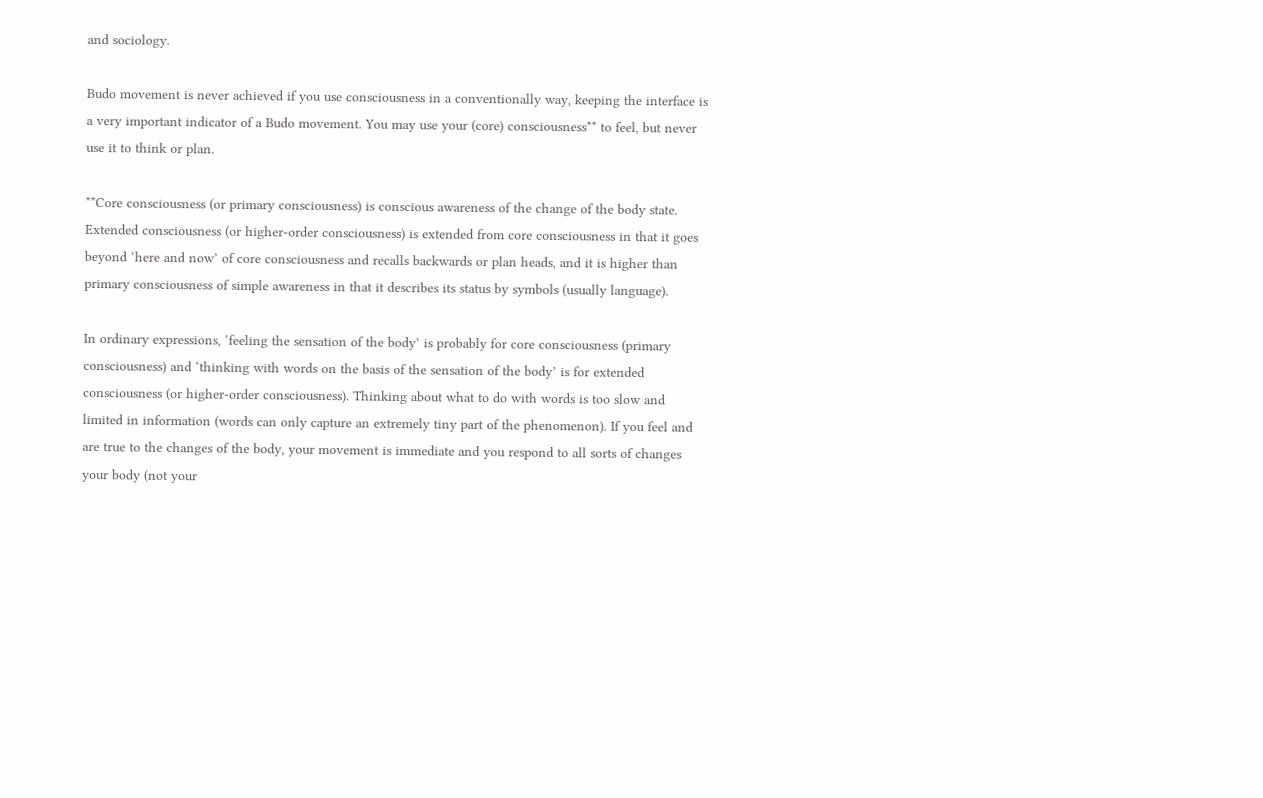and sociology.

Budo movement is never achieved if you use consciousness in a conventionally way, keeping the interface is a very important indicator of a Budo movement. You may use your (core) consciousness** to feel, but never use it to think or plan.

**Core consciousness (or primary consciousness) is conscious awareness of the change of the body state. Extended consciousness (or higher-order consciousness) is extended from core consciousness in that it goes beyond ‘here and now’ of core consciousness and recalls backwards or plan heads, and it is higher than primary consciousness of simple awareness in that it describes its status by symbols (usually language).

In ordinary expressions, ‘feeling the sensation of the body’ is probably for core consciousness (primary consciousness) and ‘thinking with words on the basis of the sensation of the body’ is for extended consciousness (or higher-order consciousness). Thinking about what to do with words is too slow and limited in information (words can only capture an extremely tiny part of the phenomenon). If you feel and are true to the changes of the body, your movement is immediate and you respond to all sorts of changes your body (not your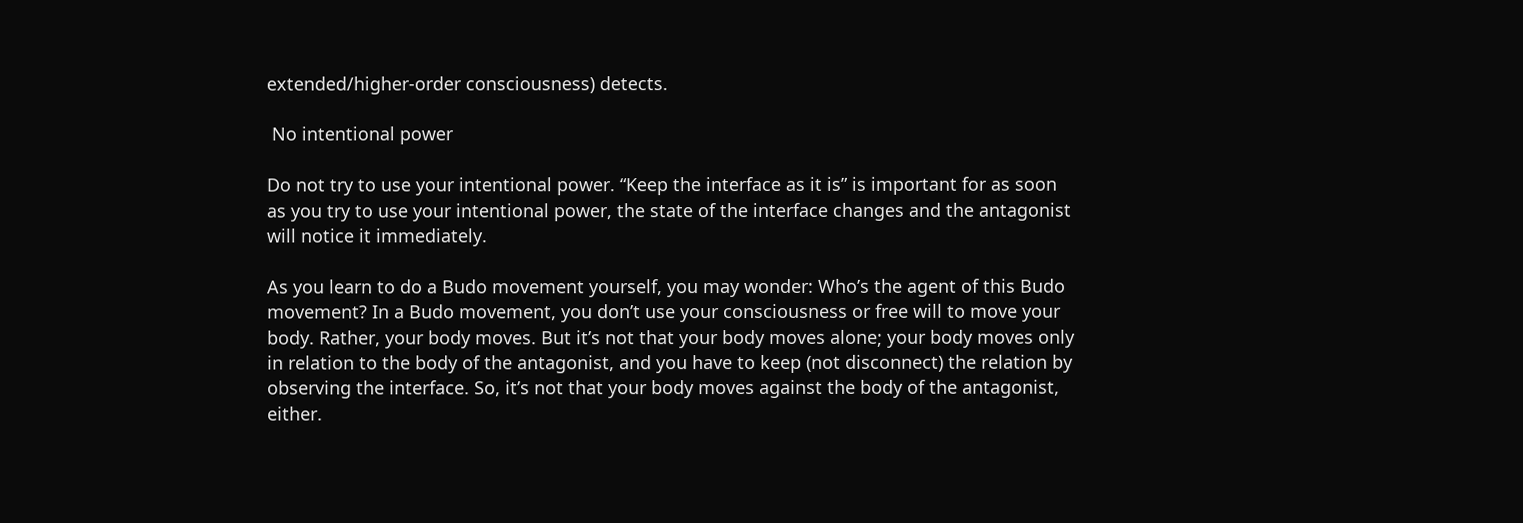extended/higher-order consciousness) detects.

 No intentional power

Do not try to use your intentional power. “Keep the interface as it is” is important for as soon as you try to use your intentional power, the state of the interface changes and the antagonist will notice it immediately.

As you learn to do a Budo movement yourself, you may wonder: Who’s the agent of this Budo movement? In a Budo movement, you don’t use your consciousness or free will to move your body. Rather, your body moves. But it’s not that your body moves alone; your body moves only in relation to the body of the antagonist, and you have to keep (not disconnect) the relation by observing the interface. So, it’s not that your body moves against the body of the antagonist, either.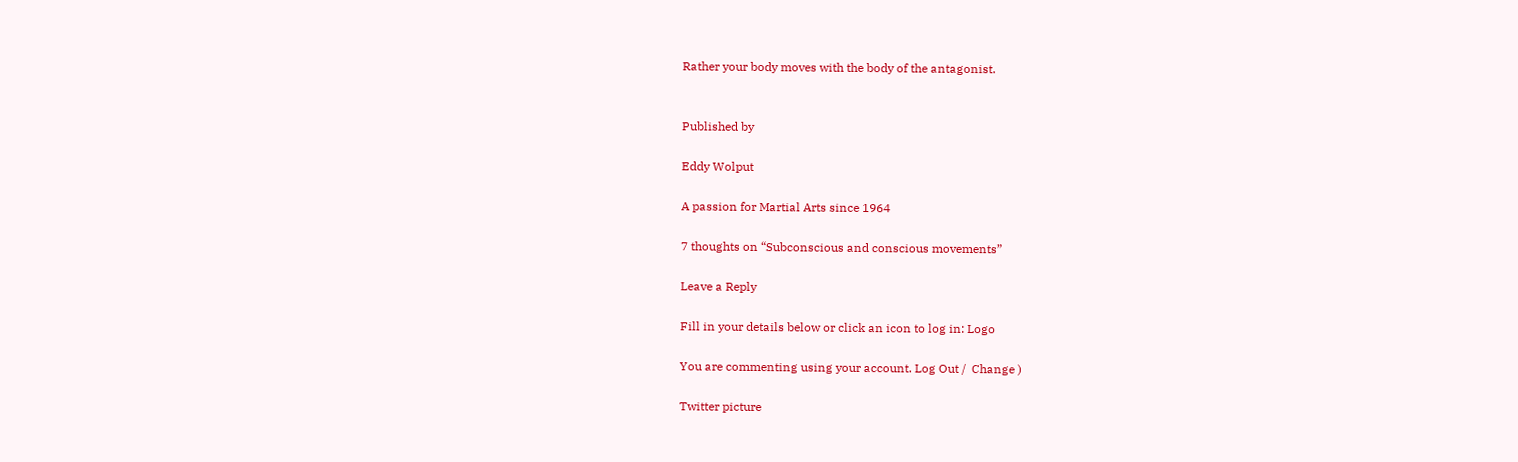Rather your body moves with the body of the antagonist.


Published by

Eddy Wolput

A passion for Martial Arts since 1964

7 thoughts on “Subconscious and conscious movements”

Leave a Reply

Fill in your details below or click an icon to log in: Logo

You are commenting using your account. Log Out /  Change )

Twitter picture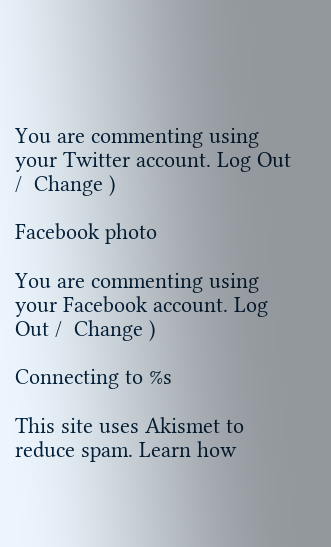You are commenting using your Twitter account. Log Out /  Change )

Facebook photo

You are commenting using your Facebook account. Log Out /  Change )

Connecting to %s

This site uses Akismet to reduce spam. Learn how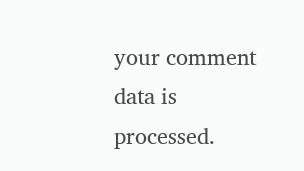your comment data is processed.